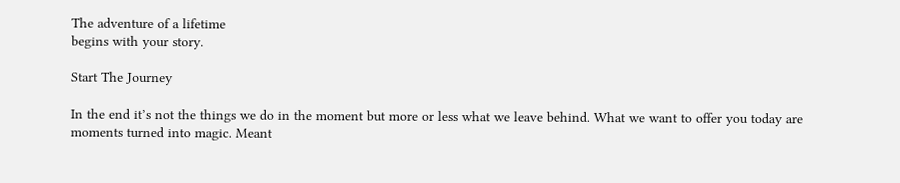The adventure of a lifetime
begins with your story.

Start The Journey

In the end it’s not the things we do in the moment but more or less what we leave behind. What we want to offer you today are moments turned into magic. Meant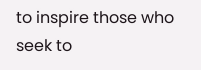to inspire those who seek to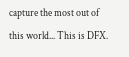capture the most out of this world... This is DFX.